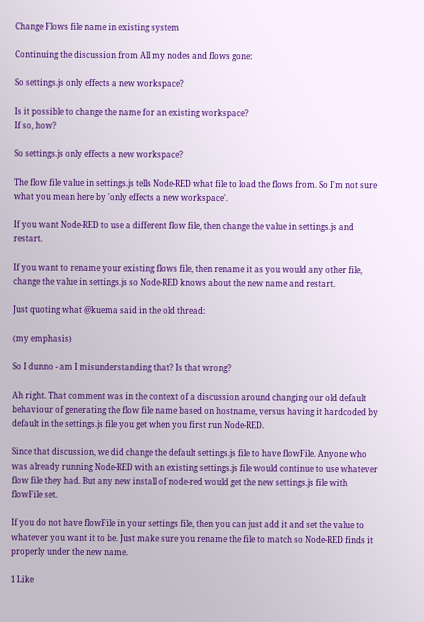Change Flows file name in existing system

Continuing the discussion from All my nodes and flows gone:

So settings.js only effects a new workspace?

Is it possible to change the name for an existing workspace?
If so, how?

So settings.js only effects a new workspace?

The flow file value in settings.js tells Node-RED what file to load the flows from. So I'm not sure what you mean here by 'only effects a new workspace'.

If you want Node-RED to use a different flow file, then change the value in settings.js and restart.

If you want to rename your existing flows file, then rename it as you would any other file, change the value in settings.js so Node-RED knows about the new name and restart.

Just quoting what @kuema said in the old thread:

(my emphasis)

So I dunno - am I misunderstanding that? Is that wrong?

Ah right. That comment was in the context of a discussion around changing our old default behaviour of generating the flow file name based on hostname, versus having it hardcoded by default in the settings.js file you get when you first run Node-RED.

Since that discussion, we did change the default settings.js file to have flowFile. Anyone who was already running Node-RED with an existing settings.js file would continue to use whatever flow file they had. But any new install of node-red would get the new settings.js file with flowFile set.

If you do not have flowFile in your settings file, then you can just add it and set the value to whatever you want it to be. Just make sure you rename the file to match so Node-RED finds it properly under the new name.

1 Like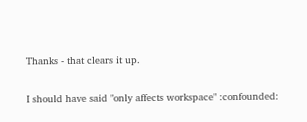Thanks - that clears it up.

I should have said "only affects workspace" :confounded: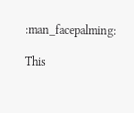:man_facepalming:

This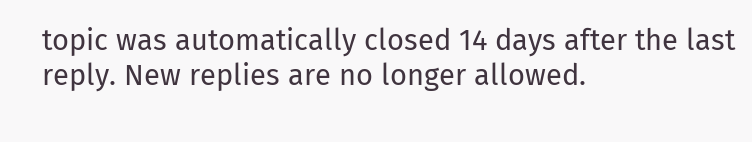topic was automatically closed 14 days after the last reply. New replies are no longer allowed.